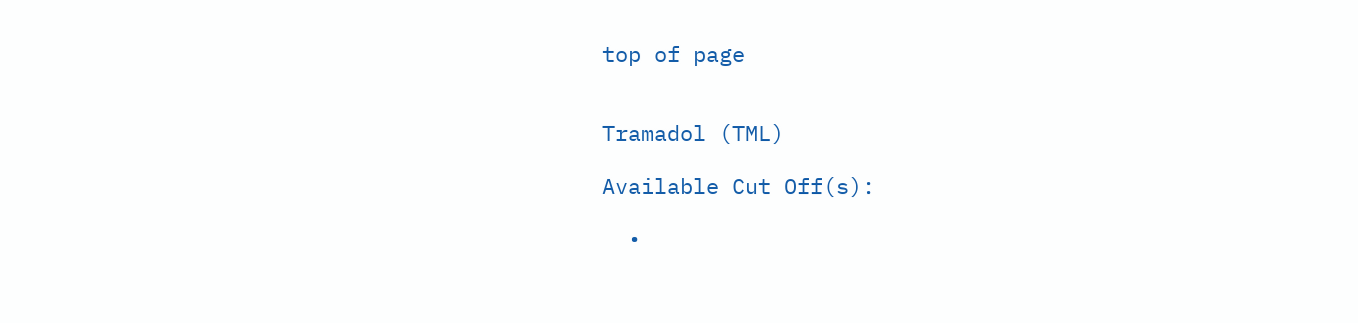top of page


Tramadol (TML)

Available Cut Off(s):

  •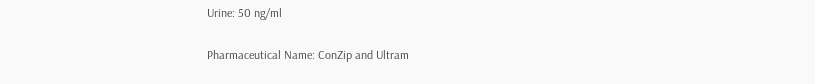Urine: 50 ng/ml

Pharmaceutical Name: ConZip and Ultram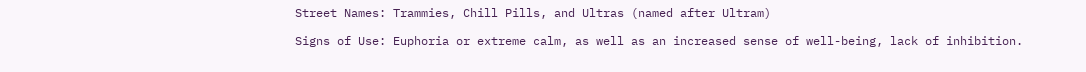Street Names: Trammies, Chill Pills, and Ultras (named after Ultram)

Signs of Use: Euphoria or extreme calm, as well as an increased sense of well-being, lack of inhibition.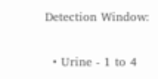Detection Window:

  • Urine - 1 to 4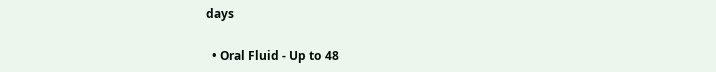days

  • Oral Fluid - Up to 48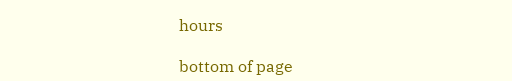hours

bottom of page